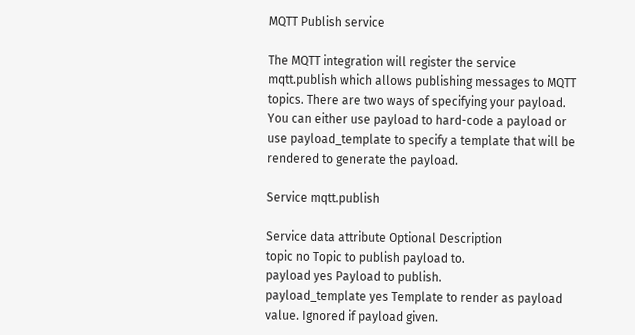MQTT Publish service

The MQTT integration will register the service mqtt.publish which allows publishing messages to MQTT topics. There are two ways of specifying your payload. You can either use payload to hard-code a payload or use payload_template to specify a template that will be rendered to generate the payload.

Service mqtt.publish

Service data attribute Optional Description
topic no Topic to publish payload to.
payload yes Payload to publish.
payload_template yes Template to render as payload value. Ignored if payload given.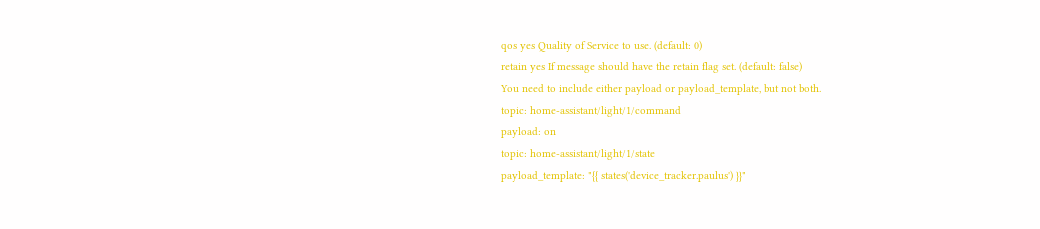qos yes Quality of Service to use. (default: 0)
retain yes If message should have the retain flag set. (default: false)
You need to include either payload or payload_template, but not both.
topic: home-assistant/light/1/command
payload: on
topic: home-assistant/light/1/state
payload_template: "{{ states('device_tracker.paulus') }}"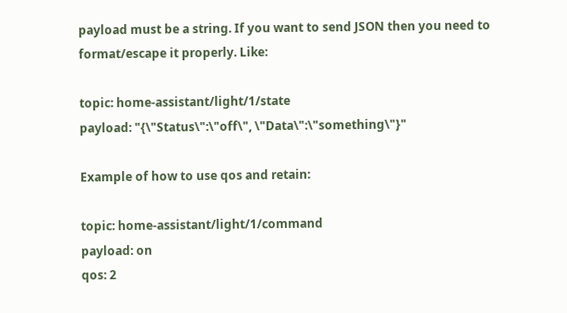payload must be a string. If you want to send JSON then you need to format/escape it properly. Like:

topic: home-assistant/light/1/state
payload: "{\"Status\":\"off\", \"Data\":\"something\"}"

Example of how to use qos and retain:

topic: home-assistant/light/1/command
payload: on
qos: 2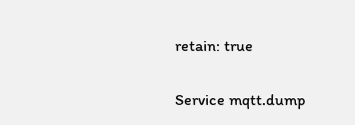retain: true

Service mqtt.dump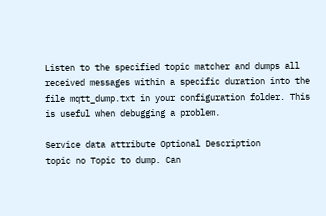Listen to the specified topic matcher and dumps all received messages within a specific duration into the file mqtt_dump.txt in your configuration folder. This is useful when debugging a problem.

Service data attribute Optional Description
topic no Topic to dump. Can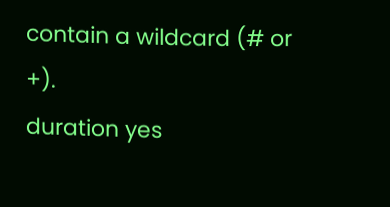contain a wildcard (# or +).
duration yes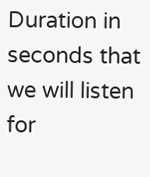Duration in seconds that we will listen for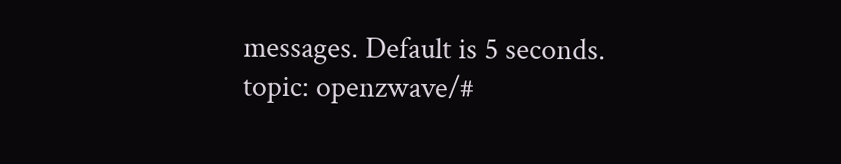messages. Default is 5 seconds.
topic: openzwave/#